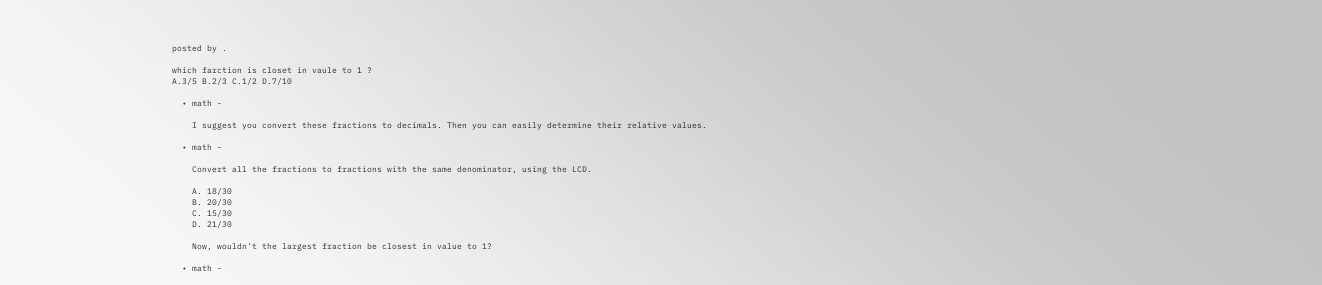posted by .

which farction is closet in vaule to 1 ?
A.3/5 B.2/3 C.1/2 D.7/10

  • math -

    I suggest you convert these fractions to decimals. Then you can easily determine their relative values.

  • math -

    Convert all the fractions to fractions with the same denominator, using the LCD.

    A. 18/30
    B. 20/30
    C. 15/30
    D. 21/30

    Now, wouldn't the largest fraction be closest in value to 1?

  • math -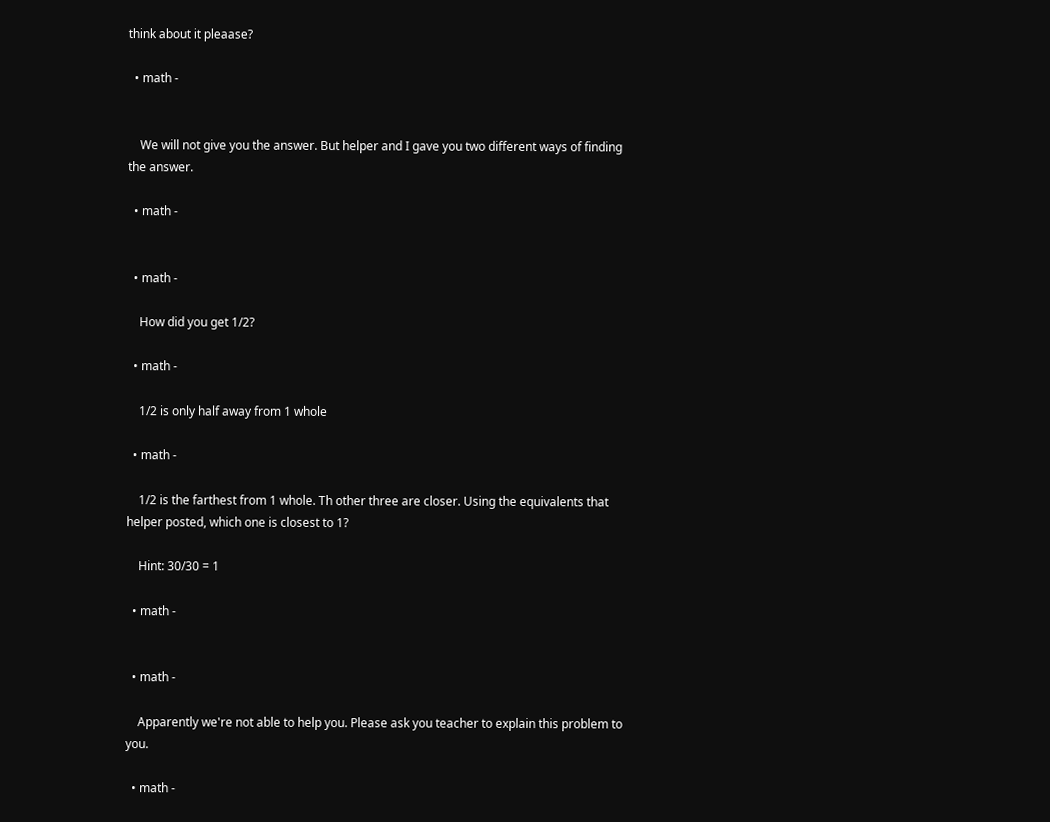think about it pleaase?

  • math -


    We will not give you the answer. But helper and I gave you two different ways of finding the answer.

  • math -


  • math -

    How did you get 1/2?

  • math -

    1/2 is only half away from 1 whole

  • math -

    1/2 is the farthest from 1 whole. Th other three are closer. Using the equivalents that helper posted, which one is closest to 1?

    Hint: 30/30 = 1

  • math -


  • math -

    Apparently we're not able to help you. Please ask you teacher to explain this problem to you.

  • math -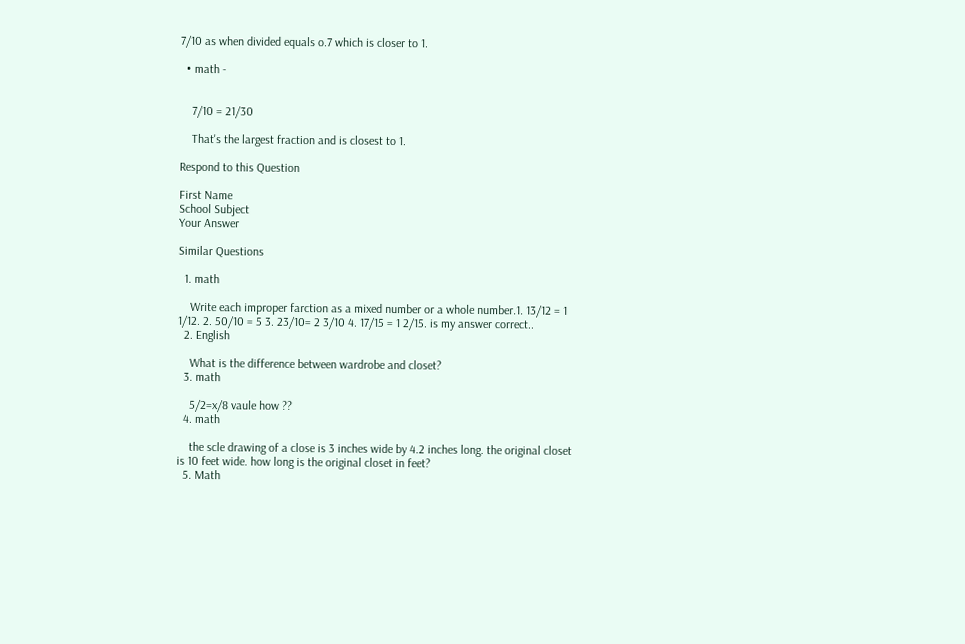7/10 as when divided equals o.7 which is closer to 1.

  • math -


    7/10 = 21/30

    That's the largest fraction and is closest to 1.

Respond to this Question

First Name
School Subject
Your Answer

Similar Questions

  1. math

    Write each improper farction as a mixed number or a whole number.1. 13/12 = 1 1/12. 2. 50/10 = 5 3. 23/10= 2 3/10 4. 17/15 = 1 2/15. is my answer correct..
  2. English

    What is the difference between wardrobe and closet?
  3. math

    5/2=x/8 vaule how ??
  4. math

    the scle drawing of a close is 3 inches wide by 4.2 inches long. the original closet is 10 feet wide. how long is the original closet in feet?
  5. Math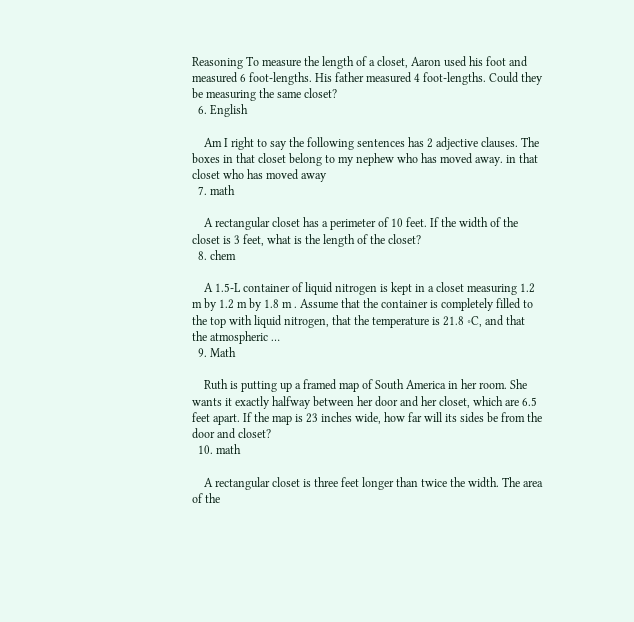Reasoning To measure the length of a closet, Aaron used his foot and measured 6 foot-lengths. His father measured 4 foot-lengths. Could they be measuring the same closet?
  6. English

    Am I right to say the following sentences has 2 adjective clauses. The boxes in that closet belong to my nephew who has moved away. in that closet who has moved away
  7. math

    A rectangular closet has a perimeter of 10 feet. If the width of the closet is 3 feet, what is the length of the closet?
  8. chem

    A 1.5-L container of liquid nitrogen is kept in a closet measuring 1.2 m by 1.2 m by 1.8 m . Assume that the container is completely filled to the top with liquid nitrogen, that the temperature is 21.8 ∘C, and that the atmospheric …
  9. Math

    Ruth is putting up a framed map of South America in her room. She wants it exactly halfway between her door and her closet, which are 6.5 feet apart. If the map is 23 inches wide, how far will its sides be from the door and closet?
  10. math

    A rectangular closet is three feet longer than twice the width. The area of the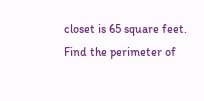closet is 65 square feet. Find the perimeter of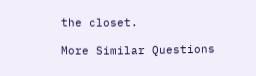the closet.

More Similar Questions